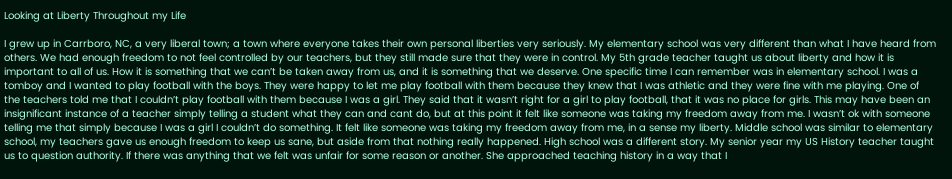Looking at Liberty Throughout my Life

I grew up in Carrboro, NC, a very liberal town; a town where everyone takes their own personal liberties very seriously. My elementary school was very different than what I have heard from others. We had enough freedom to not feel controlled by our teachers, but they still made sure that they were in control. My 5th grade teacher taught us about liberty and how it is important to all of us. How it is something that we can’t be taken away from us, and it is something that we deserve. One specific time I can remember was in elementary school. I was a tomboy and I wanted to play football with the boys. They were happy to let me play football with them because they knew that I was athletic and they were fine with me playing. One of the teachers told me that I couldn’t play football with them because I was a girl. They said that it wasn’t right for a girl to play football, that it was no place for girls. This may have been an insignificant instance of a teacher simply telling a student what they can and cant do, but at this point it felt like someone was taking my freedom away from me. I wasn’t ok with someone telling me that simply because I was a girl I couldn’t do something. It felt like someone was taking my freedom away from me, in a sense my liberty. Middle school was similar to elementary school, my teachers gave us enough freedom to keep us sane, but aside from that nothing really happened. High school was a different story. My senior year my US History teacher taught us to question authority. If there was anything that we felt was unfair for some reason or another. She approached teaching history in a way that I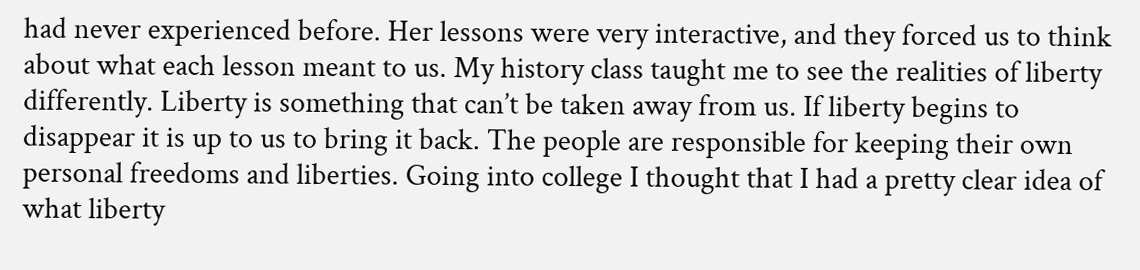had never experienced before. Her lessons were very interactive, and they forced us to think about what each lesson meant to us. My history class taught me to see the realities of liberty differently. Liberty is something that can’t be taken away from us. If liberty begins to disappear it is up to us to bring it back. The people are responsible for keeping their own personal freedoms and liberties. Going into college I thought that I had a pretty clear idea of what liberty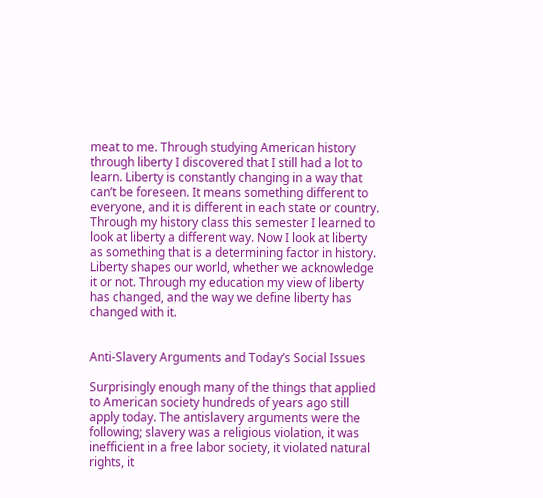meat to me. Through studying American history through liberty I discovered that I still had a lot to learn. Liberty is constantly changing in a way that can’t be foreseen. It means something different to everyone, and it is different in each state or country. Through my history class this semester I learned to look at liberty a different way. Now I look at liberty as something that is a determining factor in history. Liberty shapes our world, whether we acknowledge it or not. Through my education my view of liberty has changed, and the way we define liberty has changed with it.


Anti-Slavery Arguments and Today’s Social Issues

Surprisingly enough many of the things that applied to American society hundreds of years ago still apply today. The antislavery arguments were the following; slavery was a religious violation, it was inefficient in a free labor society, it violated natural rights, it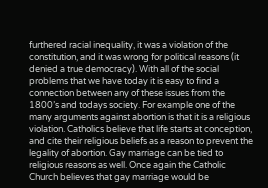furthered racial inequality, it was a violation of the constitution, and it was wrong for political reasons (it denied a true democracy). With all of the social problems that we have today it is easy to find a connection between any of these issues from the 1800’s and todays society. For example one of the many arguments against abortion is that it is a religious violation. Catholics believe that life starts at conception, and cite their religious beliefs as a reason to prevent the legality of abortion. Gay marriage can be tied to religious reasons as well. Once again the Catholic Church believes that gay marriage would be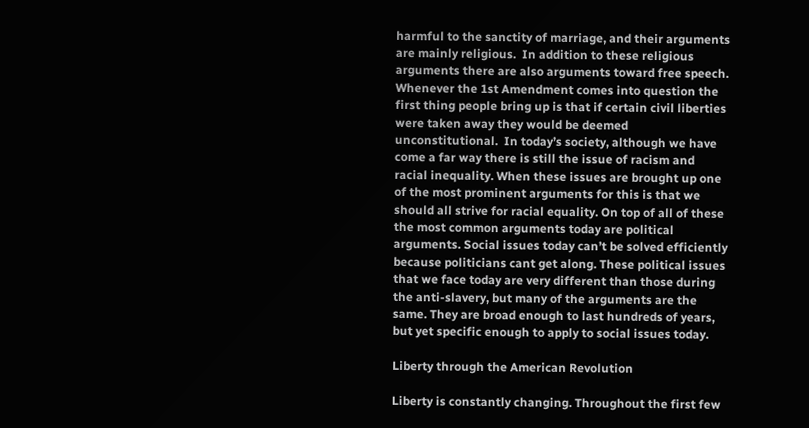harmful to the sanctity of marriage, and their arguments are mainly religious.  In addition to these religious arguments there are also arguments toward free speech. Whenever the 1st Amendment comes into question the first thing people bring up is that if certain civil liberties were taken away they would be deemed unconstitutional.  In today’s society, although we have come a far way there is still the issue of racism and racial inequality. When these issues are brought up one of the most prominent arguments for this is that we should all strive for racial equality. On top of all of these the most common arguments today are political arguments. Social issues today can’t be solved efficiently because politicians cant get along. These political issues that we face today are very different than those during the anti-slavery, but many of the arguments are the same. They are broad enough to last hundreds of years, but yet specific enough to apply to social issues today.

Liberty through the American Revolution

Liberty is constantly changing. Throughout the first few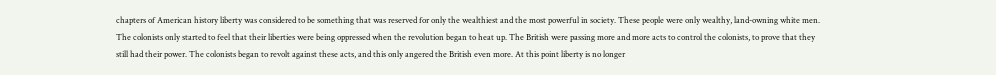chapters of American history liberty was considered to be something that was reserved for only the wealthiest and the most powerful in society. These people were only wealthy, land-owning white men. The colonists only started to feel that their liberties were being oppressed when the revolution began to heat up. The British were passing more and more acts to control the colonists, to prove that they still had their power. The colonists began to revolt against these acts, and this only angered the British even more. At this point liberty is no longer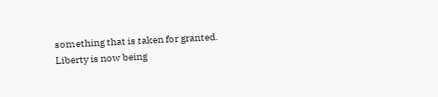something that is taken for granted. Liberty is now being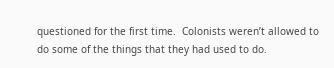questioned for the first time.  Colonists weren’t allowed to do some of the things that they had used to do.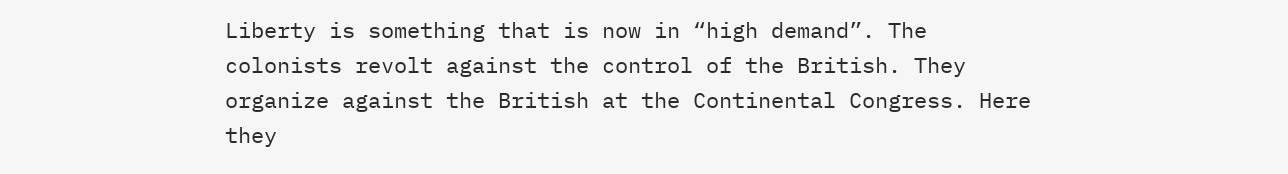Liberty is something that is now in “high demand”. The colonists revolt against the control of the British. They organize against the British at the Continental Congress. Here they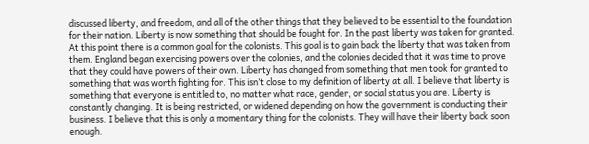discussed liberty, and freedom, and all of the other things that they believed to be essential to the foundation for their nation. Liberty is now something that should be fought for. In the past liberty was taken for granted. At this point there is a common goal for the colonists. This goal is to gain back the liberty that was taken from them. England began exercising powers over the colonies, and the colonies decided that it was time to prove that they could have powers of their own. Liberty has changed from something that men took for granted to something that was worth fighting for. This isn’t close to my definition of liberty at all. I believe that liberty is something that everyone is entitled to, no matter what race, gender, or social status you are. Liberty is constantly changing. It is being restricted, or widened depending on how the government is conducting their business. I believe that this is only a momentary thing for the colonists. They will have their liberty back soon enough.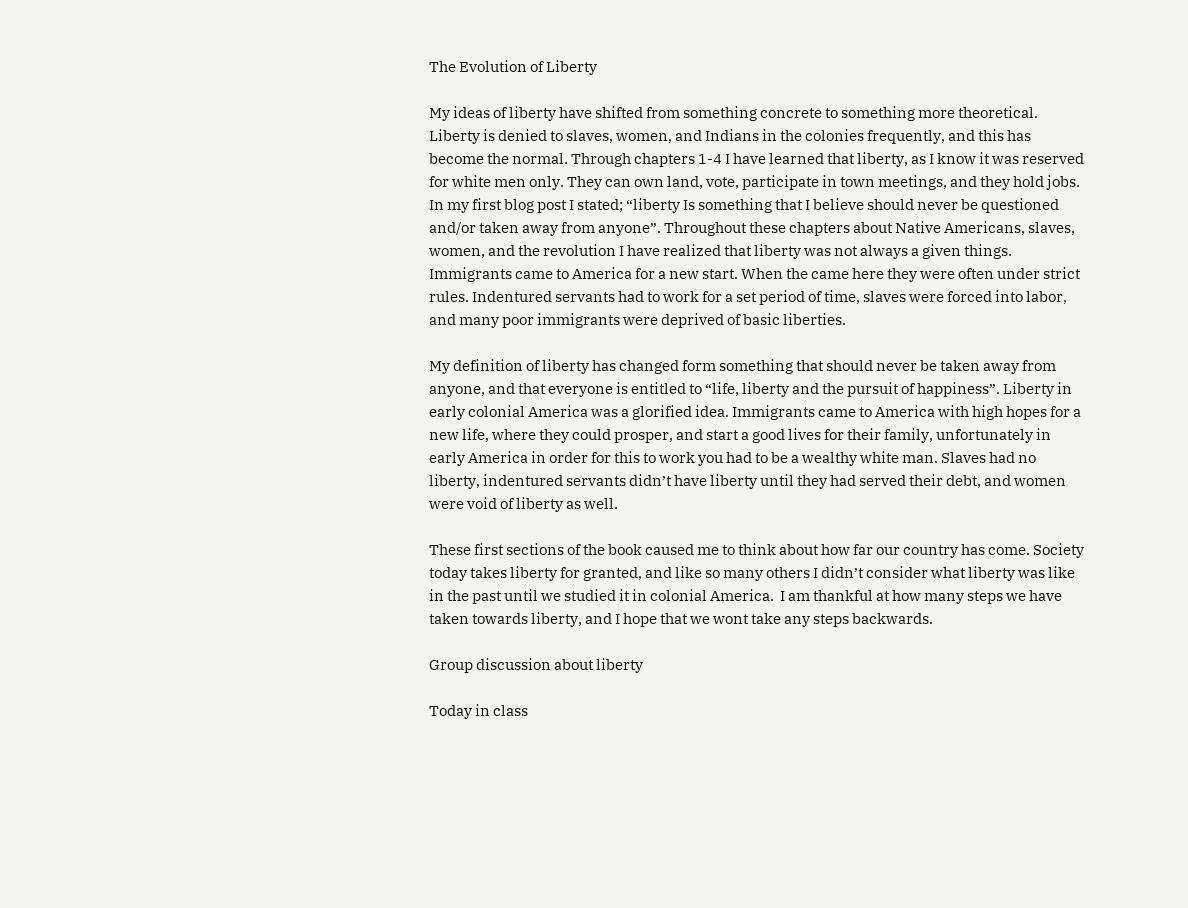The Evolution of Liberty

My ideas of liberty have shifted from something concrete to something more theoretical. Liberty is denied to slaves, women, and Indians in the colonies frequently, and this has become the normal. Through chapters 1-4 I have learned that liberty, as I know it was reserved for white men only. They can own land, vote, participate in town meetings, and they hold jobs. In my first blog post I stated; “liberty Is something that I believe should never be questioned and/or taken away from anyone”. Throughout these chapters about Native Americans, slaves, women, and the revolution I have realized that liberty was not always a given things. Immigrants came to America for a new start. When the came here they were often under strict rules. Indentured servants had to work for a set period of time, slaves were forced into labor, and many poor immigrants were deprived of basic liberties.

My definition of liberty has changed form something that should never be taken away from anyone, and that everyone is entitled to “life, liberty and the pursuit of happiness”. Liberty in early colonial America was a glorified idea. Immigrants came to America with high hopes for a new life, where they could prosper, and start a good lives for their family, unfortunately in early America in order for this to work you had to be a wealthy white man. Slaves had no liberty, indentured servants didn’t have liberty until they had served their debt, and women were void of liberty as well.

These first sections of the book caused me to think about how far our country has come. Society today takes liberty for granted, and like so many others I didn’t consider what liberty was like in the past until we studied it in colonial America.  I am thankful at how many steps we have taken towards liberty, and I hope that we wont take any steps backwards.

Group discussion about liberty

Today in class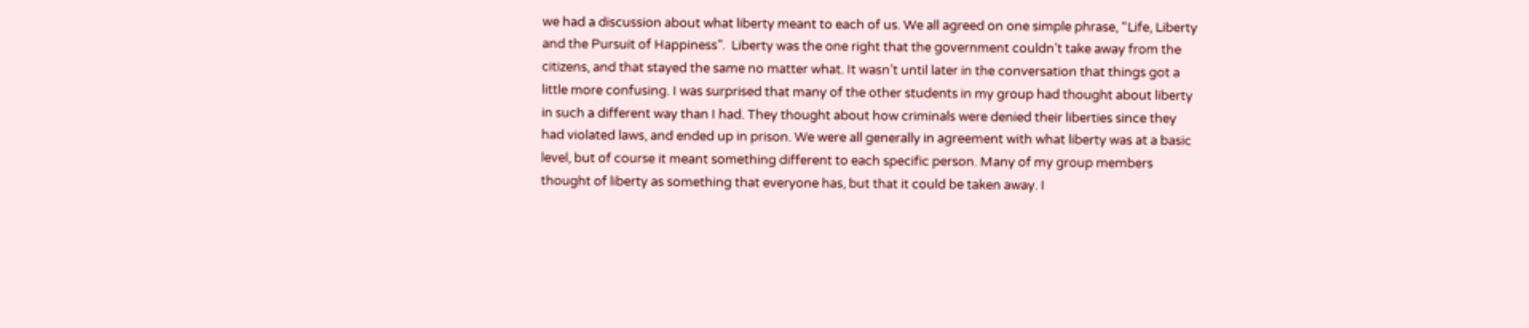we had a discussion about what liberty meant to each of us. We all agreed on one simple phrase, “Life, Liberty and the Pursuit of Happiness”.  Liberty was the one right that the government couldn’t take away from the citizens, and that stayed the same no matter what. It wasn’t until later in the conversation that things got a little more confusing. I was surprised that many of the other students in my group had thought about liberty in such a different way than I had. They thought about how criminals were denied their liberties since they had violated laws, and ended up in prison. We were all generally in agreement with what liberty was at a basic level, but of course it meant something different to each specific person. Many of my group members thought of liberty as something that everyone has, but that it could be taken away. I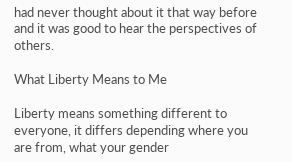had never thought about it that way before and it was good to hear the perspectives of others.

What Liberty Means to Me

Liberty means something different to everyone, it differs depending where you are from, what your gender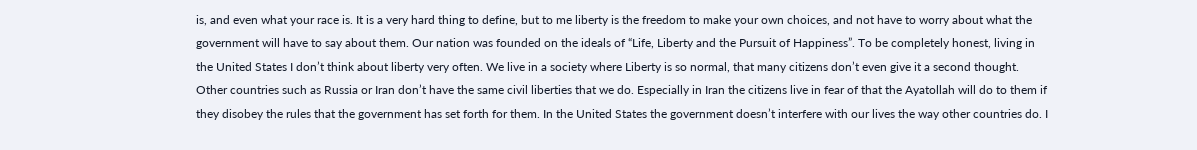is, and even what your race is. It is a very hard thing to define, but to me liberty is the freedom to make your own choices, and not have to worry about what the government will have to say about them. Our nation was founded on the ideals of “Life, Liberty and the Pursuit of Happiness”. To be completely honest, living in the United States I don’t think about liberty very often. We live in a society where Liberty is so normal, that many citizens don’t even give it a second thought. Other countries such as Russia or Iran don’t have the same civil liberties that we do. Especially in Iran the citizens live in fear of that the Ayatollah will do to them if they disobey the rules that the government has set forth for them. In the United States the government doesn’t interfere with our lives the way other countries do. I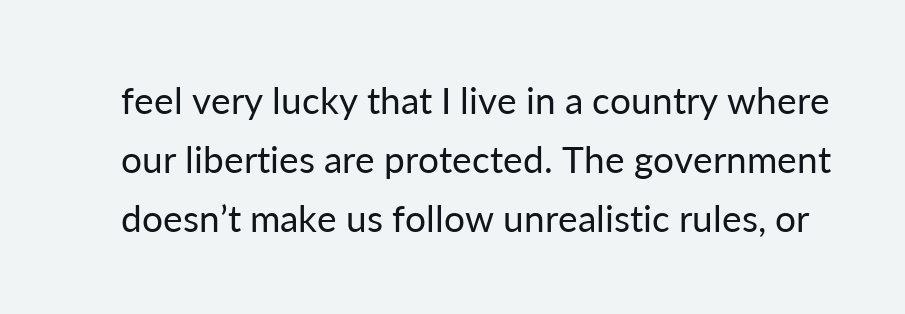feel very lucky that I live in a country where our liberties are protected. The government doesn’t make us follow unrealistic rules, or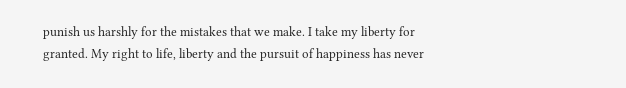punish us harshly for the mistakes that we make. I take my liberty for granted. My right to life, liberty and the pursuit of happiness has never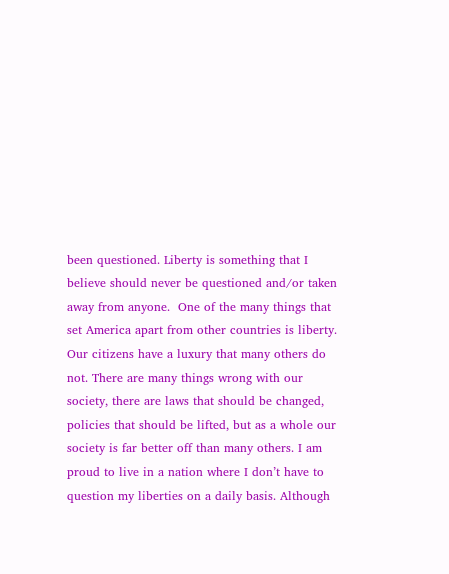been questioned. Liberty is something that I believe should never be questioned and/or taken away from anyone.  One of the many things that set America apart from other countries is liberty. Our citizens have a luxury that many others do not. There are many things wrong with our society, there are laws that should be changed, policies that should be lifted, but as a whole our society is far better off than many others. I am proud to live in a nation where I don’t have to question my liberties on a daily basis. Although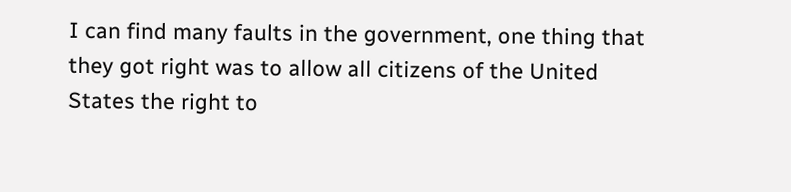I can find many faults in the government, one thing that they got right was to allow all citizens of the United States the right to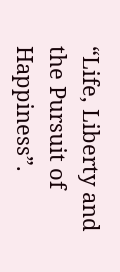“Life, Liberty and the Pursuit of Happiness”.